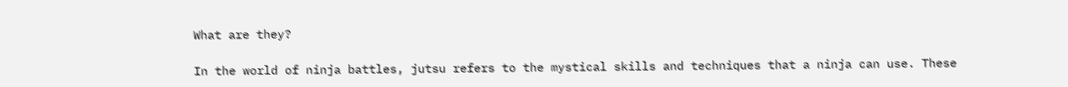What are they?

In the world of ninja battles, jutsu refers to the mystical skills and techniques that a ninja can use. These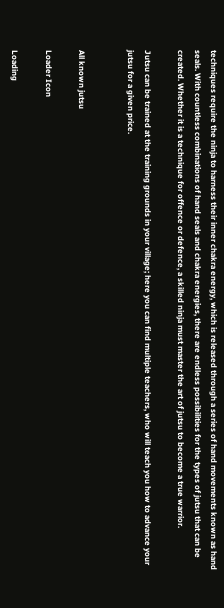techniques require the ninja to harness their inner chakra energy, which is released through a series of hand movements known as hand seals. With countless combinations of hand seals and chakra energies, there are endless possibilities for the types of jutsu that can be created. Whether it is a technique for offence or defence, a skilled ninja must master the art of jutsu to become a true warrior.

Jutsu can be trained at the training grounds in your village; here you can find multiple teachers, who will teach you how to advance your jutsu for a given price.


All known jutsu

Loader Icon

Loading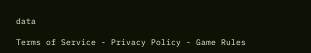data

Terms of Service - Privacy Policy - Game Rules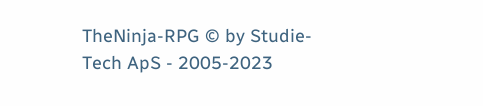TheNinja-RPG © by Studie-Tech ApS - 2005-2023